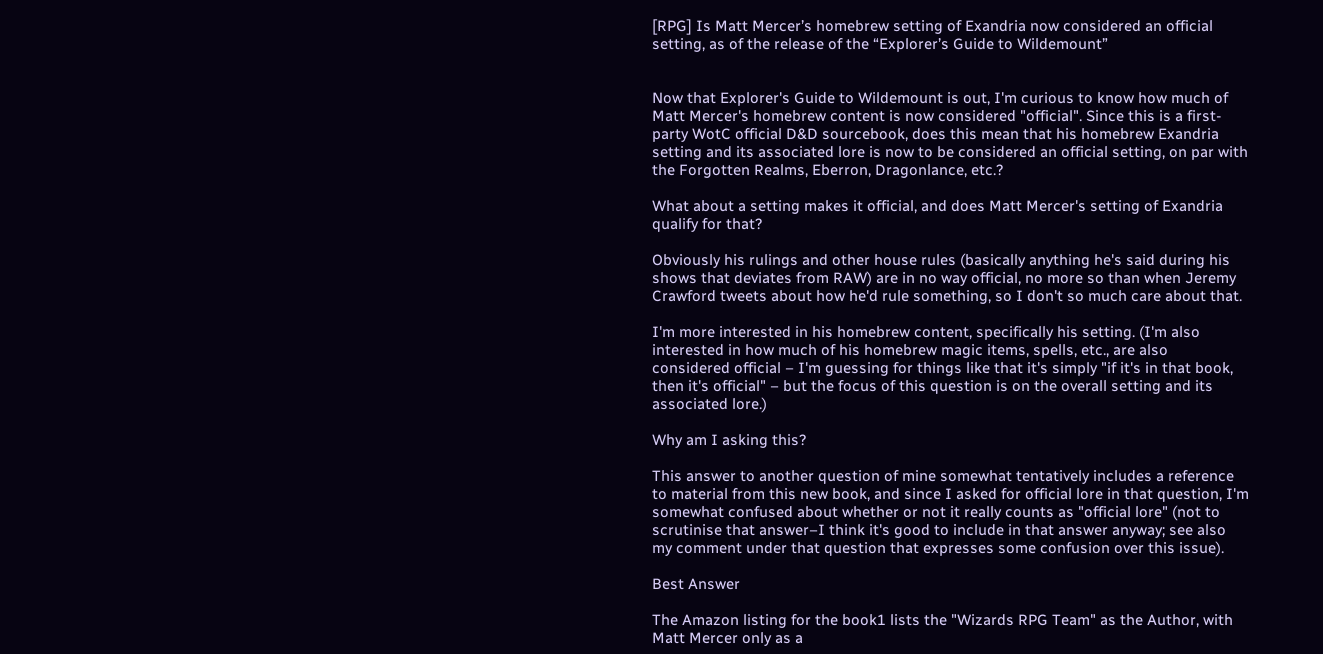[RPG] Is Matt Mercer’s homebrew setting of Exandria now considered an official setting, as of the release of the “Explorer’s Guide to Wildemount”


Now that Explorer's Guide to Wildemount is out, I'm curious to know how much of Matt Mercer's homebrew content is now considered "official". Since this is a first-party WotC official D&D sourcebook, does this mean that his homebrew Exandria setting and its associated lore is now to be considered an official setting, on par with the Forgotten Realms, Eberron, Dragonlance, etc.?

What about a setting makes it official, and does Matt Mercer's setting of Exandria qualify for that?

Obviously his rulings and other house rules (basically anything he's said during his shows that deviates from RAW) are in no way official, no more so than when Jeremy Crawford tweets about how he'd rule something, so I don't so much care about that.

I'm more interested in his homebrew content, specifically his setting. (I'm also interested in how much of his homebrew magic items, spells, etc., are also considered official – I'm guessing for things like that it's simply "if it's in that book, then it's official" – but the focus of this question is on the overall setting and its associated lore.)

Why am I asking this?

This answer to another question of mine somewhat tentatively includes a reference to material from this new book, and since I asked for official lore in that question, I'm somewhat confused about whether or not it really counts as "official lore" (not to scrutinise that answer–I think it's good to include in that answer anyway; see also my comment under that question that expresses some confusion over this issue).

Best Answer

The Amazon listing for the book1 lists the "Wizards RPG Team" as the Author, with Matt Mercer only as a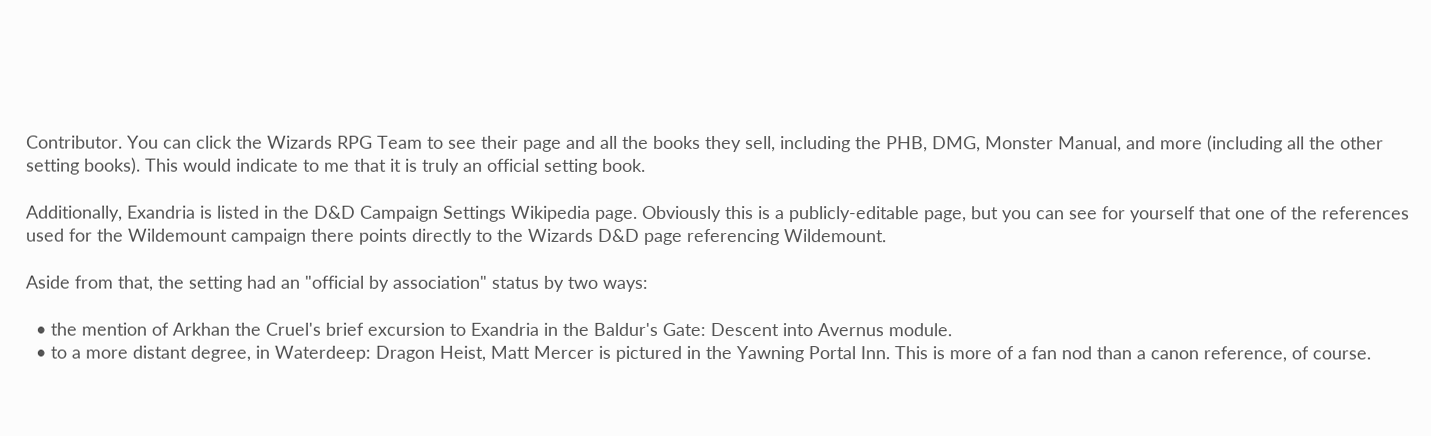Contributor. You can click the Wizards RPG Team to see their page and all the books they sell, including the PHB, DMG, Monster Manual, and more (including all the other setting books). This would indicate to me that it is truly an official setting book.

Additionally, Exandria is listed in the D&D Campaign Settings Wikipedia page. Obviously this is a publicly-editable page, but you can see for yourself that one of the references used for the Wildemount campaign there points directly to the Wizards D&D page referencing Wildemount.

Aside from that, the setting had an "official by association" status by two ways:

  • the mention of Arkhan the Cruel's brief excursion to Exandria in the Baldur's Gate: Descent into Avernus module.
  • to a more distant degree, in Waterdeep: Dragon Heist, Matt Mercer is pictured in the Yawning Portal Inn. This is more of a fan nod than a canon reference, of course.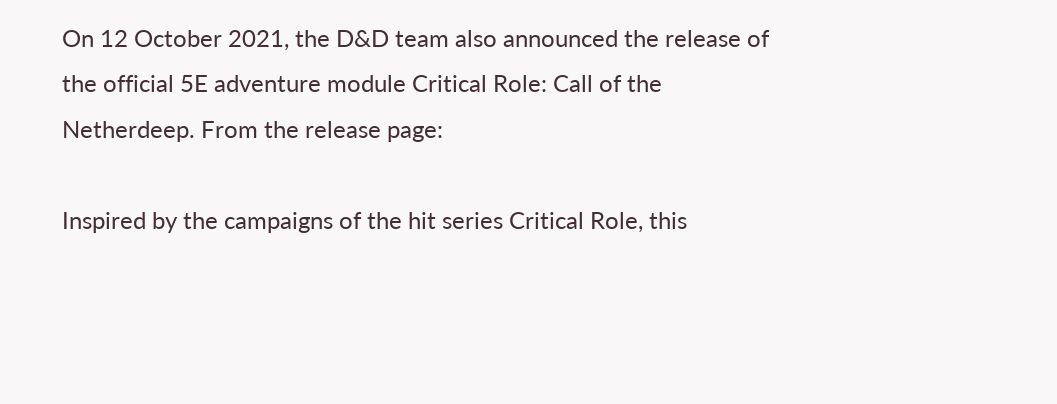On 12 October 2021, the D&D team also announced the release of the official 5E adventure module Critical Role: Call of the Netherdeep. From the release page:

Inspired by the campaigns of the hit series Critical Role, this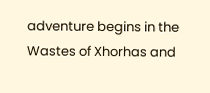adventure begins in the Wastes of Xhorhas and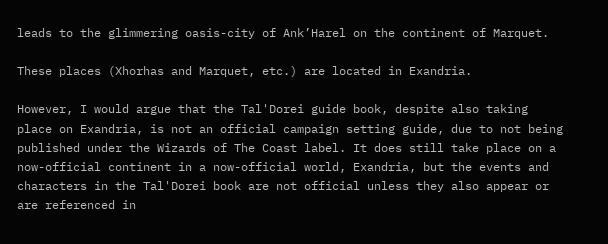leads to the glimmering oasis-city of Ank’Harel on the continent of Marquet.

These places (Xhorhas and Marquet, etc.) are located in Exandria.

However, I would argue that the Tal'Dorei guide book, despite also taking place on Exandria, is not an official campaign setting guide, due to not being published under the Wizards of The Coast label. It does still take place on a now-official continent in a now-official world, Exandria, but the events and characters in the Tal'Dorei book are not official unless they also appear or are referenced in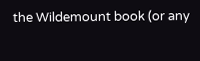the Wildemount book (or any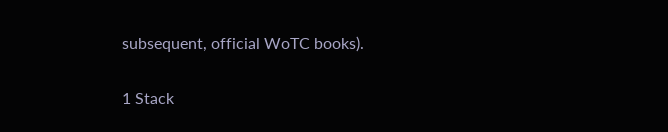subsequent, official WoTC books).

1 Stack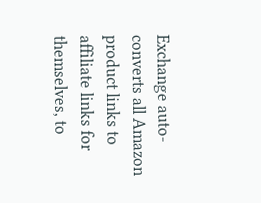Exchange auto-converts all Amazon product links to affiliate links for themselves, to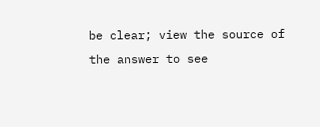be clear; view the source of the answer to see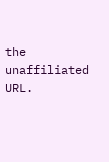the unaffiliated URL.